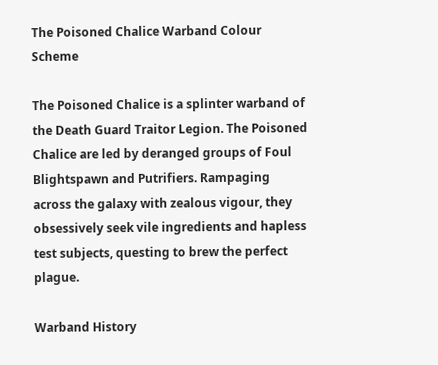The Poisoned Chalice Warband Colour Scheme

The Poisoned Chalice is a splinter warband of the Death Guard Traitor Legion. The Poisoned Chalice are led by deranged groups of Foul Blightspawn and Putrifiers. Rampaging across the galaxy with zealous vigour, they obsessively seek vile ingredients and hapless test subjects, questing to brew the perfect plague.

Warband History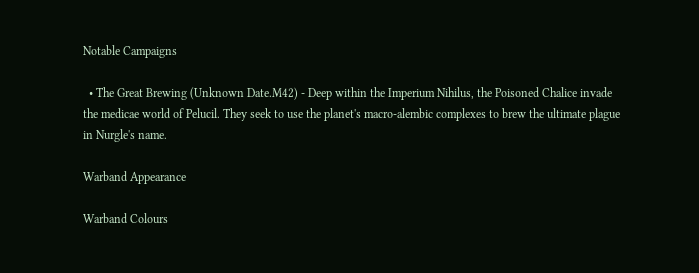Notable Campaigns

  • The Great Brewing (Unknown Date.M42) - Deep within the Imperium Nihilus, the Poisoned Chalice invade the medicae world of Pelucil. They seek to use the planet's macro-alembic complexes to brew the ultimate plague in Nurgle's name.

Warband Appearance

Warband Colours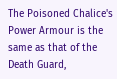The Poisoned Chalice's Power Armour is the same as that of the Death Guard,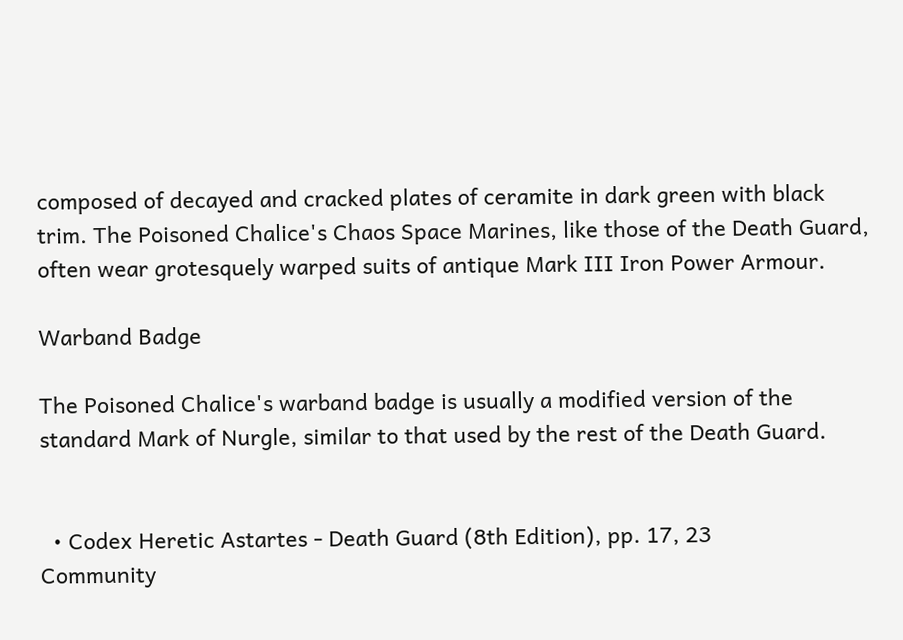composed of decayed and cracked plates of ceramite in dark green with black trim. The Poisoned Chalice's Chaos Space Marines, like those of the Death Guard, often wear grotesquely warped suits of antique Mark III Iron Power Armour.

Warband Badge

The Poisoned Chalice's warband badge is usually a modified version of the standard Mark of Nurgle, similar to that used by the rest of the Death Guard.


  • Codex Heretic Astartes - Death Guard (8th Edition), pp. 17, 23
Community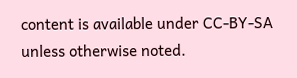content is available under CC-BY-SA unless otherwise noted.